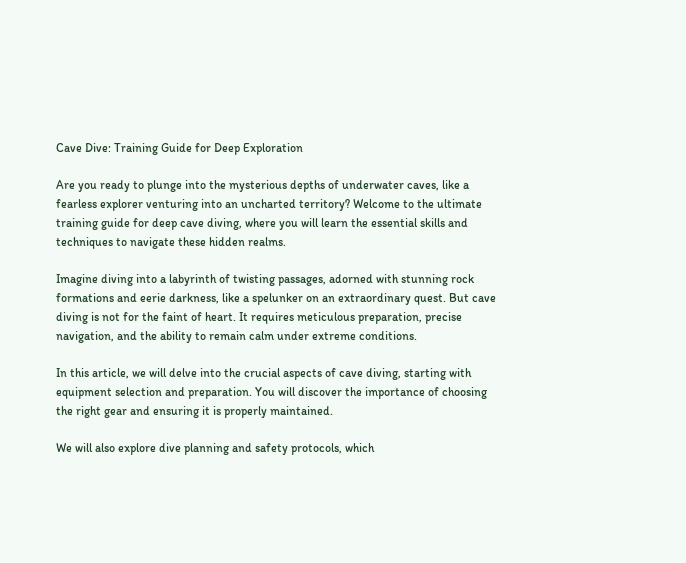Cave Dive: Training Guide for Deep Exploration

Are you ready to plunge into the mysterious depths of underwater caves, like a fearless explorer venturing into an uncharted territory? Welcome to the ultimate training guide for deep cave diving, where you will learn the essential skills and techniques to navigate these hidden realms.

Imagine diving into a labyrinth of twisting passages, adorned with stunning rock formations and eerie darkness, like a spelunker on an extraordinary quest. But cave diving is not for the faint of heart. It requires meticulous preparation, precise navigation, and the ability to remain calm under extreme conditions.

In this article, we will delve into the crucial aspects of cave diving, starting with equipment selection and preparation. You will discover the importance of choosing the right gear and ensuring it is properly maintained.

We will also explore dive planning and safety protocols, which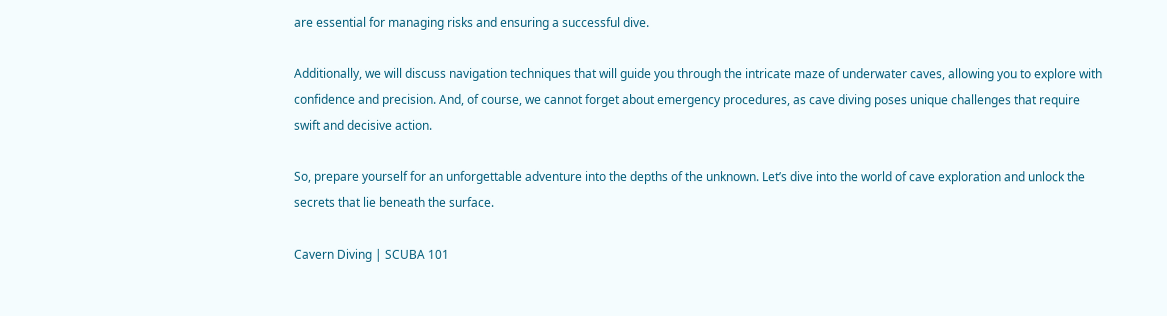are essential for managing risks and ensuring a successful dive.

Additionally, we will discuss navigation techniques that will guide you through the intricate maze of underwater caves, allowing you to explore with confidence and precision. And, of course, we cannot forget about emergency procedures, as cave diving poses unique challenges that require swift and decisive action.

So, prepare yourself for an unforgettable adventure into the depths of the unknown. Let’s dive into the world of cave exploration and unlock the secrets that lie beneath the surface.

Cavern Diving | SCUBA 101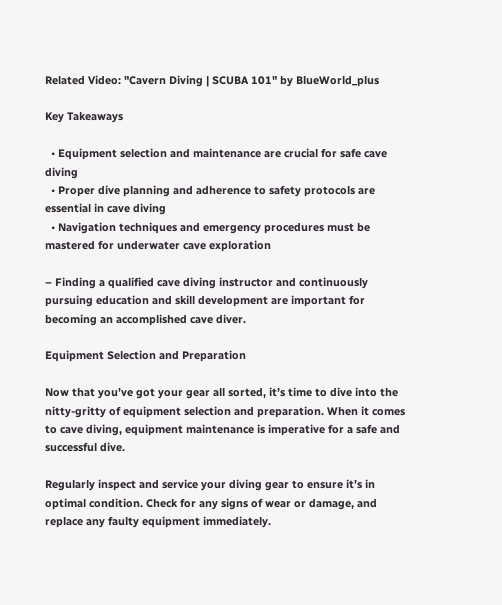Related Video: "Cavern Diving | SCUBA 101" by BlueWorld_plus

Key Takeaways

  • Equipment selection and maintenance are crucial for safe cave diving
  • Proper dive planning and adherence to safety protocols are essential in cave diving
  • Navigation techniques and emergency procedures must be mastered for underwater cave exploration

– Finding a qualified cave diving instructor and continuously pursuing education and skill development are important for becoming an accomplished cave diver.

Equipment Selection and Preparation

Now that you’ve got your gear all sorted, it’s time to dive into the nitty-gritty of equipment selection and preparation. When it comes to cave diving, equipment maintenance is imperative for a safe and successful dive.

Regularly inspect and service your diving gear to ensure it’s in optimal condition. Check for any signs of wear or damage, and replace any faulty equipment immediately.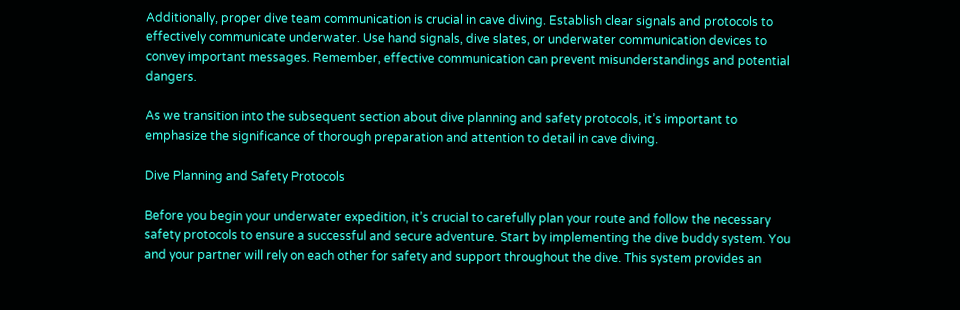Additionally, proper dive team communication is crucial in cave diving. Establish clear signals and protocols to effectively communicate underwater. Use hand signals, dive slates, or underwater communication devices to convey important messages. Remember, effective communication can prevent misunderstandings and potential dangers.

As we transition into the subsequent section about dive planning and safety protocols, it’s important to emphasize the significance of thorough preparation and attention to detail in cave diving.

Dive Planning and Safety Protocols

Before you begin your underwater expedition, it’s crucial to carefully plan your route and follow the necessary safety protocols to ensure a successful and secure adventure. Start by implementing the dive buddy system. You and your partner will rely on each other for safety and support throughout the dive. This system provides an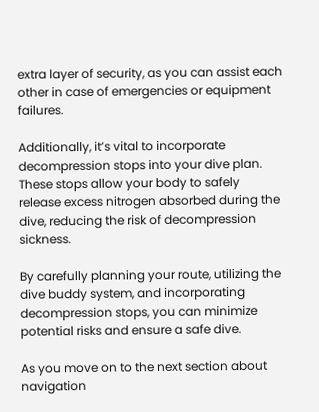extra layer of security, as you can assist each other in case of emergencies or equipment failures.

Additionally, it’s vital to incorporate decompression stops into your dive plan. These stops allow your body to safely release excess nitrogen absorbed during the dive, reducing the risk of decompression sickness.

By carefully planning your route, utilizing the dive buddy system, and incorporating decompression stops, you can minimize potential risks and ensure a safe dive.

As you move on to the next section about navigation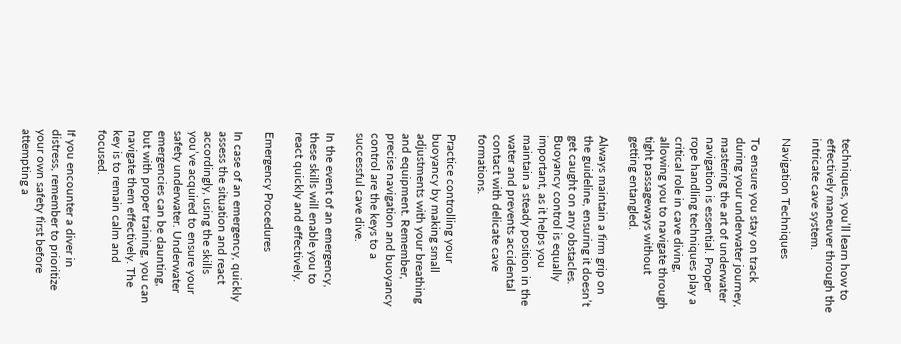techniques, you’ll learn how to effectively maneuver through the intricate cave system.

Navigation Techniques

To ensure you stay on track during your underwater journey, mastering the art of underwater navigation is essential. Proper rope handling techniques play a critical role in cave diving, allowing you to navigate through tight passageways without getting entangled.

Always maintain a firm grip on the guideline, ensuring it doesn’t get caught on any obstacles. Buoyancy control is equally important, as it helps you maintain a steady position in the water and prevents accidental contact with delicate cave formations.

Practice controlling your buoyancy by making small adjustments with your breathing and equipment. Remember, precise navigation and buoyancy control are the keys to a successful cave dive.

In the event of an emergency, these skills will enable you to react quickly and effectively.

Emergency Procedures

In case of an emergency, quickly assess the situation and react accordingly, using the skills you’ve acquired to ensure your safety underwater. Underwater emergencies can be daunting, but with proper training, you can navigate them effectively. The key is to remain calm and focused.

If you encounter a diver in distress, remember to prioritize your own safety first before attempting a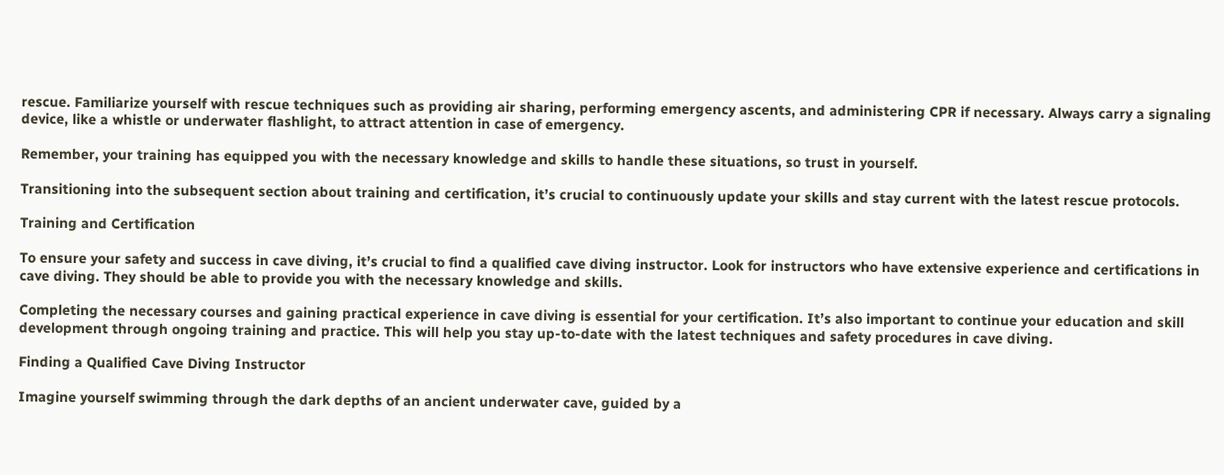rescue. Familiarize yourself with rescue techniques such as providing air sharing, performing emergency ascents, and administering CPR if necessary. Always carry a signaling device, like a whistle or underwater flashlight, to attract attention in case of emergency.

Remember, your training has equipped you with the necessary knowledge and skills to handle these situations, so trust in yourself.

Transitioning into the subsequent section about training and certification, it’s crucial to continuously update your skills and stay current with the latest rescue protocols.

Training and Certification

To ensure your safety and success in cave diving, it’s crucial to find a qualified cave diving instructor. Look for instructors who have extensive experience and certifications in cave diving. They should be able to provide you with the necessary knowledge and skills.

Completing the necessary courses and gaining practical experience in cave diving is essential for your certification. It’s also important to continue your education and skill development through ongoing training and practice. This will help you stay up-to-date with the latest techniques and safety procedures in cave diving.

Finding a Qualified Cave Diving Instructor

Imagine yourself swimming through the dark depths of an ancient underwater cave, guided by a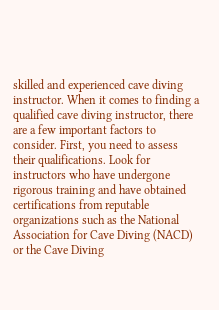skilled and experienced cave diving instructor. When it comes to finding a qualified cave diving instructor, there are a few important factors to consider. First, you need to assess their qualifications. Look for instructors who have undergone rigorous training and have obtained certifications from reputable organizations such as the National Association for Cave Diving (NACD) or the Cave Diving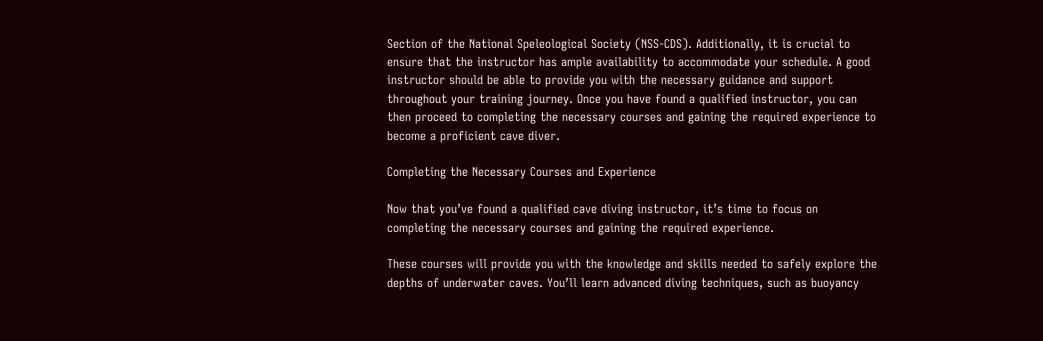Section of the National Speleological Society (NSS-CDS). Additionally, it is crucial to ensure that the instructor has ample availability to accommodate your schedule. A good instructor should be able to provide you with the necessary guidance and support throughout your training journey. Once you have found a qualified instructor, you can then proceed to completing the necessary courses and gaining the required experience to become a proficient cave diver.

Completing the Necessary Courses and Experience

Now that you’ve found a qualified cave diving instructor, it’s time to focus on completing the necessary courses and gaining the required experience.

These courses will provide you with the knowledge and skills needed to safely explore the depths of underwater caves. You’ll learn advanced diving techniques, such as buoyancy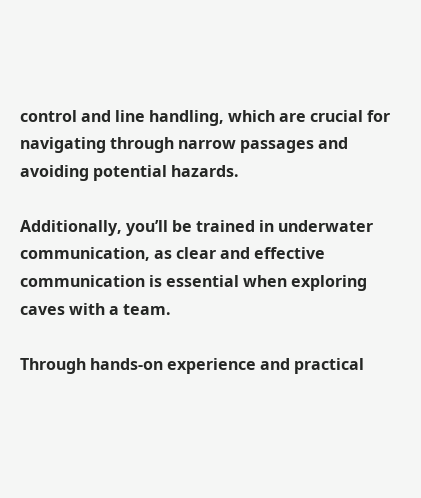control and line handling, which are crucial for navigating through narrow passages and avoiding potential hazards.

Additionally, you’ll be trained in underwater communication, as clear and effective communication is essential when exploring caves with a team.

Through hands-on experience and practical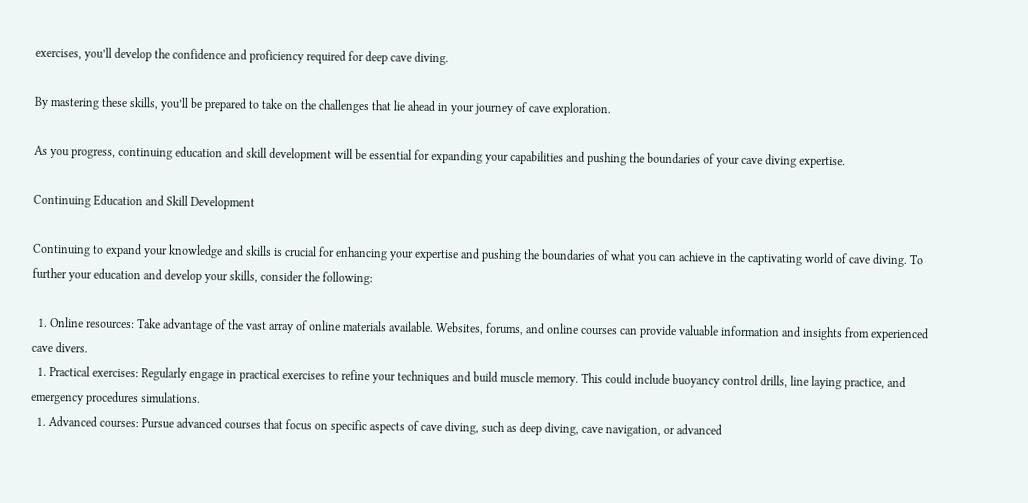exercises, you’ll develop the confidence and proficiency required for deep cave diving.

By mastering these skills, you’ll be prepared to take on the challenges that lie ahead in your journey of cave exploration.

As you progress, continuing education and skill development will be essential for expanding your capabilities and pushing the boundaries of your cave diving expertise.

Continuing Education and Skill Development

Continuing to expand your knowledge and skills is crucial for enhancing your expertise and pushing the boundaries of what you can achieve in the captivating world of cave diving. To further your education and develop your skills, consider the following:

  1. Online resources: Take advantage of the vast array of online materials available. Websites, forums, and online courses can provide valuable information and insights from experienced cave divers.
  1. Practical exercises: Regularly engage in practical exercises to refine your techniques and build muscle memory. This could include buoyancy control drills, line laying practice, and emergency procedures simulations.
  1. Advanced courses: Pursue advanced courses that focus on specific aspects of cave diving, such as deep diving, cave navigation, or advanced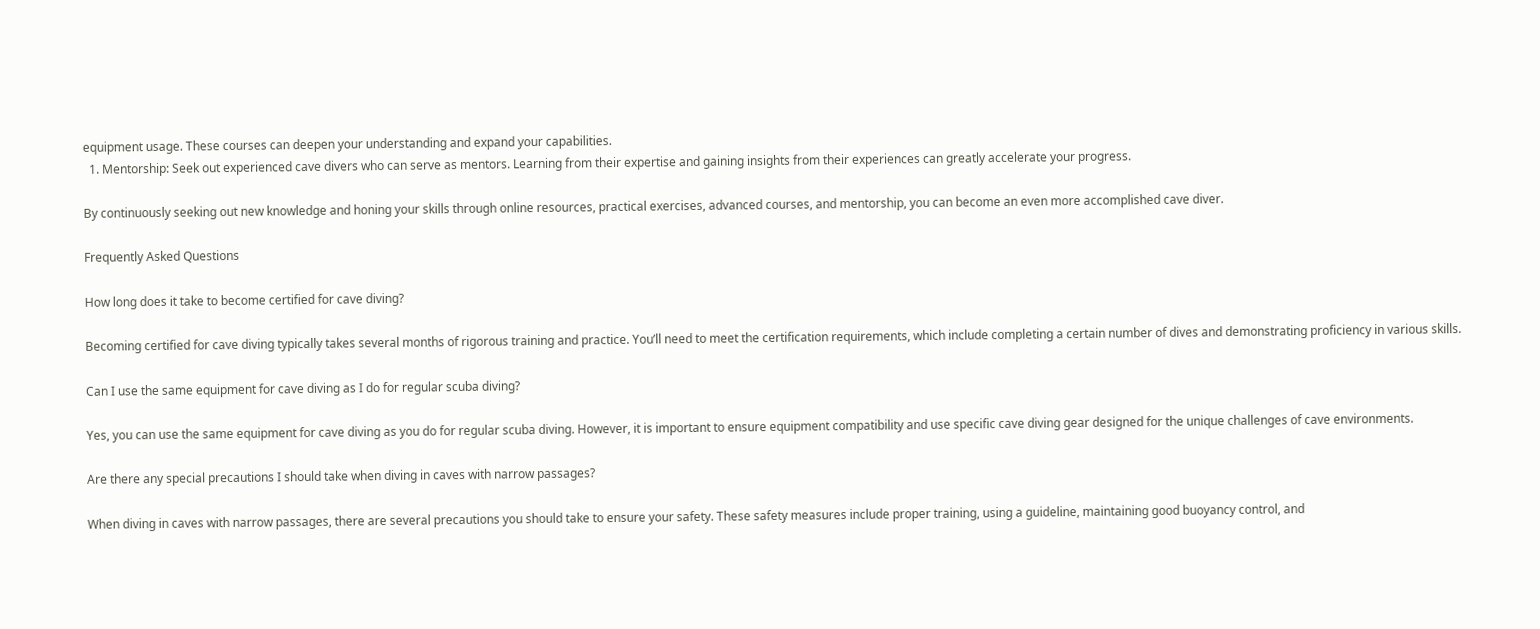equipment usage. These courses can deepen your understanding and expand your capabilities.
  1. Mentorship: Seek out experienced cave divers who can serve as mentors. Learning from their expertise and gaining insights from their experiences can greatly accelerate your progress.

By continuously seeking out new knowledge and honing your skills through online resources, practical exercises, advanced courses, and mentorship, you can become an even more accomplished cave diver.

Frequently Asked Questions

How long does it take to become certified for cave diving?

Becoming certified for cave diving typically takes several months of rigorous training and practice. You’ll need to meet the certification requirements, which include completing a certain number of dives and demonstrating proficiency in various skills.

Can I use the same equipment for cave diving as I do for regular scuba diving?

Yes, you can use the same equipment for cave diving as you do for regular scuba diving. However, it is important to ensure equipment compatibility and use specific cave diving gear designed for the unique challenges of cave environments.

Are there any special precautions I should take when diving in caves with narrow passages?

When diving in caves with narrow passages, there are several precautions you should take to ensure your safety. These safety measures include proper training, using a guideline, maintaining good buoyancy control, and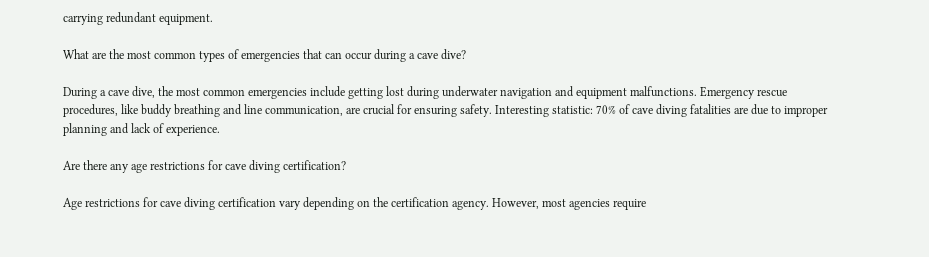carrying redundant equipment.

What are the most common types of emergencies that can occur during a cave dive?

During a cave dive, the most common emergencies include getting lost during underwater navigation and equipment malfunctions. Emergency rescue procedures, like buddy breathing and line communication, are crucial for ensuring safety. Interesting statistic: 70% of cave diving fatalities are due to improper planning and lack of experience.

Are there any age restrictions for cave diving certification?

Age restrictions for cave diving certification vary depending on the certification agency. However, most agencies require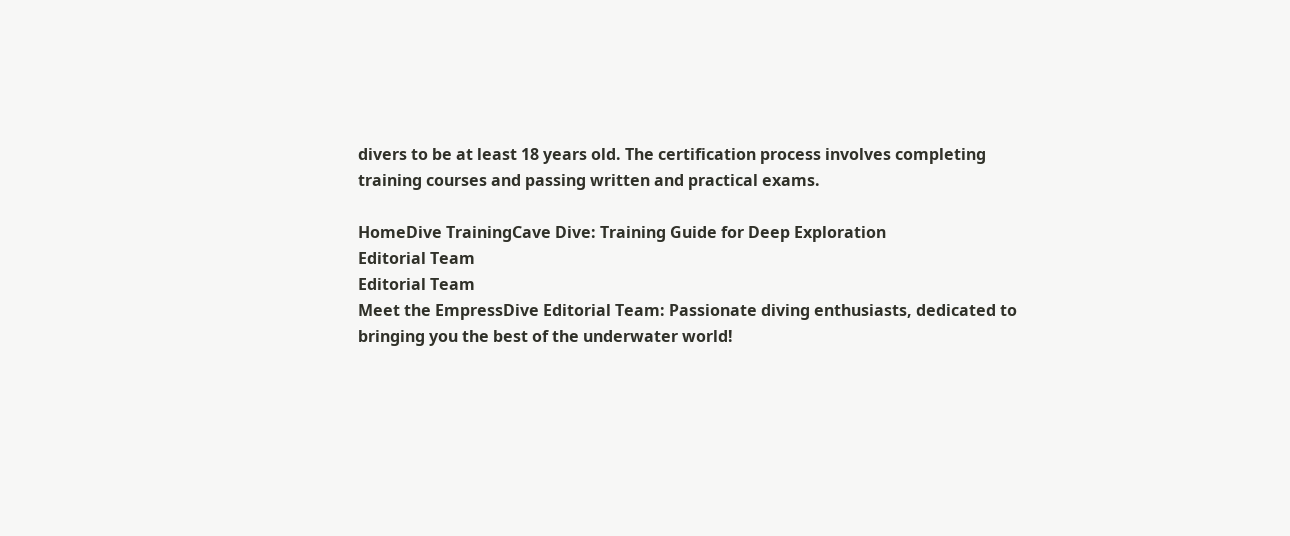divers to be at least 18 years old. The certification process involves completing training courses and passing written and practical exams.

HomeDive TrainingCave Dive: Training Guide for Deep Exploration
Editorial Team
Editorial Team
Meet the EmpressDive Editorial Team: Passionate diving enthusiasts, dedicated to bringing you the best of the underwater world!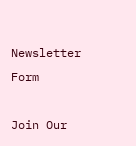Newsletter Form

Join Our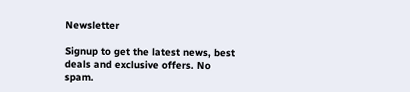Newsletter

Signup to get the latest news, best deals and exclusive offers. No spam.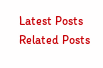Latest Posts
Related Posts